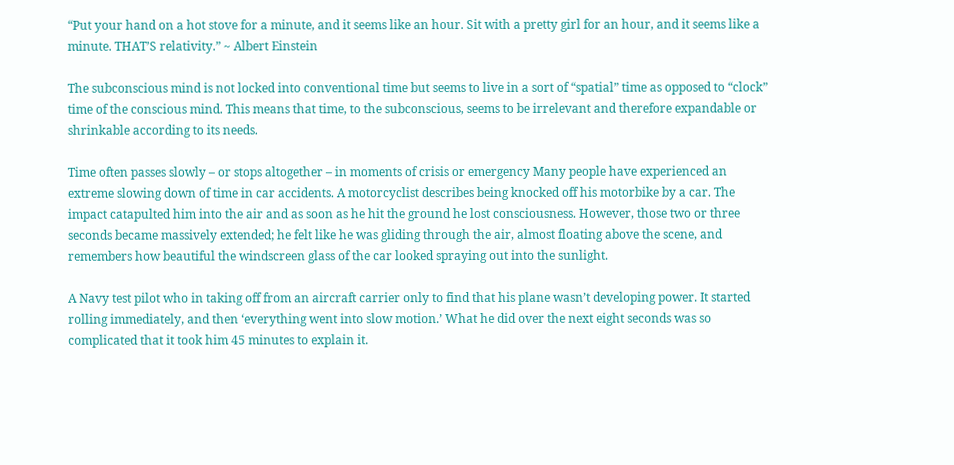“Put your hand on a hot stove for a minute, and it seems like an hour. Sit with a pretty girl for an hour, and it seems like a minute. THAT’S relativity.” ~ Albert Einstein

The subconscious mind is not locked into conventional time but seems to live in a sort of “spatial” time as opposed to “clock” time of the conscious mind. This means that time, to the subconscious, seems to be irrelevant and therefore expandable or shrinkable according to its needs.

Time often passes slowly – or stops altogether – in moments of crisis or emergency Many people have experienced an extreme slowing down of time in car accidents. A motorcyclist describes being knocked off his motorbike by a car. The impact catapulted him into the air and as soon as he hit the ground he lost consciousness. However, those two or three seconds became massively extended; he felt like he was gliding through the air, almost floating above the scene, and remembers how beautiful the windscreen glass of the car looked spraying out into the sunlight.

A Navy test pilot who in taking off from an aircraft carrier only to find that his plane wasn’t developing power. It started rolling immediately, and then ‘everything went into slow motion.’ What he did over the next eight seconds was so complicated that it took him 45 minutes to explain it.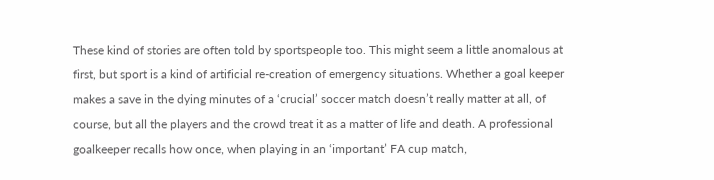These kind of stories are often told by sportspeople too. This might seem a little anomalous at first, but sport is a kind of artificial re-creation of emergency situations. Whether a goal keeper makes a save in the dying minutes of a ‘crucial’ soccer match doesn’t really matter at all, of course, but all the players and the crowd treat it as a matter of life and death. A professional goalkeeper recalls how once, when playing in an ‘important’ FA cup match,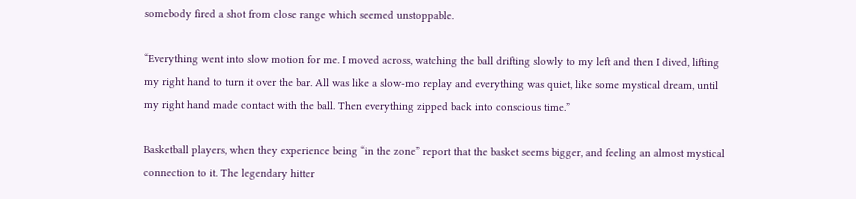somebody fired a shot from close range which seemed unstoppable.

“Everything went into slow motion for me. I moved across, watching the ball drifting slowly to my left and then I dived, lifting my right hand to turn it over the bar. All was like a slow-mo replay and everything was quiet, like some mystical dream, until my right hand made contact with the ball. Then everything zipped back into conscious time.”

Basketball players, when they experience being “in the zone” report that the basket seems bigger, and feeling an almost mystical connection to it. The legendary hitter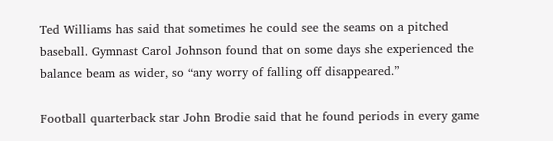Ted Williams has said that sometimes he could see the seams on a pitched baseball. Gymnast Carol Johnson found that on some days she experienced the balance beam as wider, so “any worry of falling off disappeared.”

Football quarterback star John Brodie said that he found periods in every game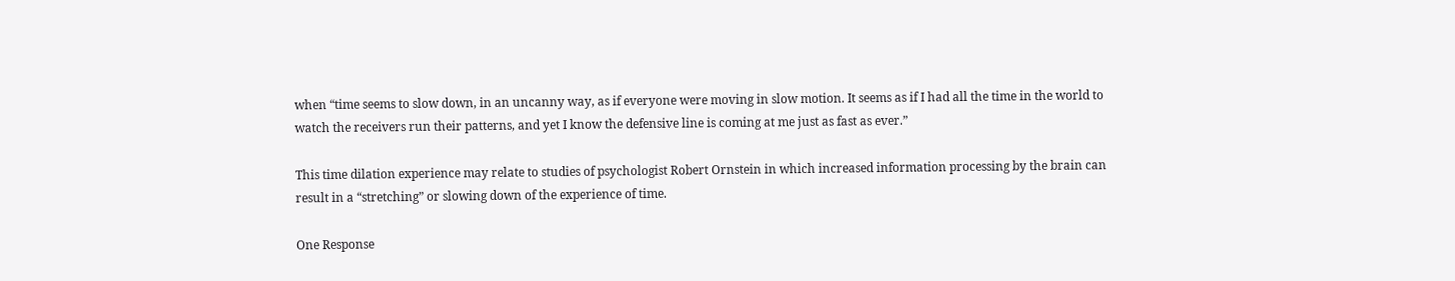when “time seems to slow down, in an uncanny way, as if everyone were moving in slow motion. It seems as if I had all the time in the world to watch the receivers run their patterns, and yet I know the defensive line is coming at me just as fast as ever.”

This time dilation experience may relate to studies of psychologist Robert Ornstein in which increased information processing by the brain can result in a “stretching” or slowing down of the experience of time.

One Response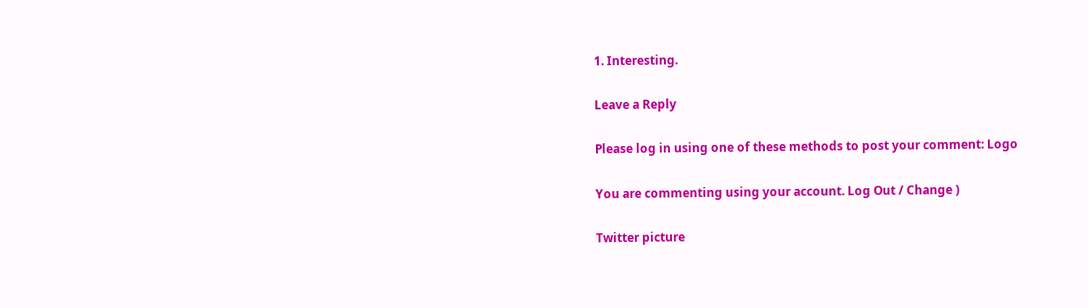1. Interesting.

Leave a Reply

Please log in using one of these methods to post your comment: Logo

You are commenting using your account. Log Out / Change )

Twitter picture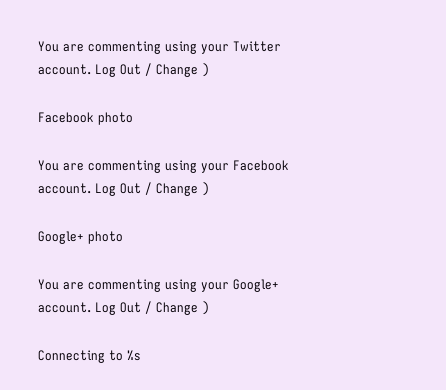You are commenting using your Twitter account. Log Out / Change )

Facebook photo

You are commenting using your Facebook account. Log Out / Change )

Google+ photo

You are commenting using your Google+ account. Log Out / Change )

Connecting to %s